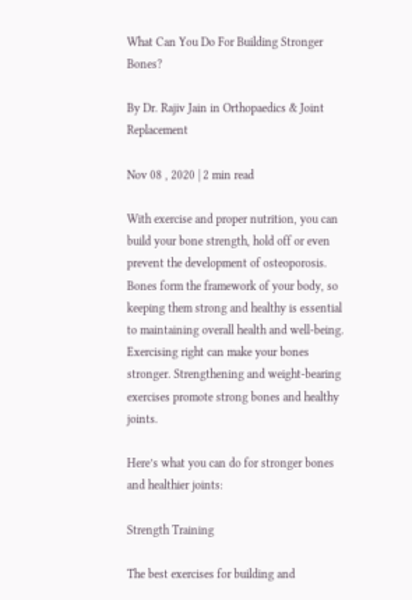What Can You Do For Building Stronger Bones?

By Dr. Rajiv Jain in Orthopaedics & Joint Replacement

Nov 08 , 2020 | 2 min read

With exercise and proper nutrition, you can build your bone strength, hold off or even prevent the development of osteoporosis. Bones form the framework of your body, so keeping them strong and healthy is essential to maintaining overall health and well-being. Exercising right can make your bones stronger. Strengthening and weight-bearing exercises promote strong bones and healthy joints.

Here’s what you can do for stronger bones and healthier joints:

Strength Training

The best exercises for building and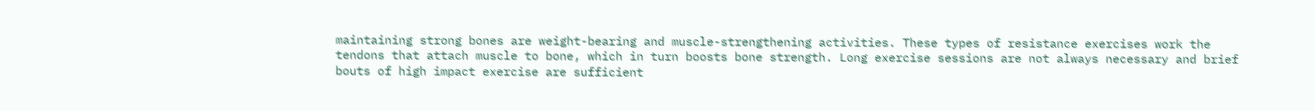maintaining strong bones are weight-bearing and muscle-strengthening activities. These types of resistance exercises work the tendons that attach muscle to bone, which in turn boosts bone strength. Long exercise sessions are not always necessary and brief bouts of high impact exercise are sufficient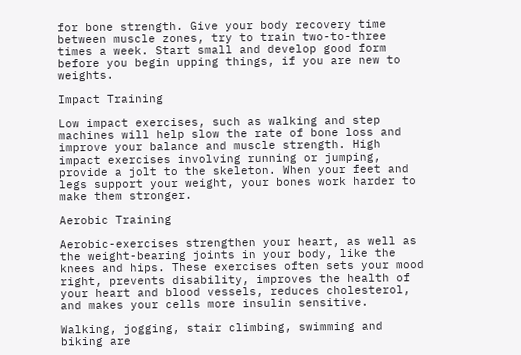for bone strength. Give your body recovery time between muscle zones, try to train two-to-three times a week. Start small and develop good form before you begin upping things, if you are new to weights.

Impact Training

Low impact exercises, such as walking and step machines will help slow the rate of bone loss and improve your balance and muscle strength. High impact exercises involving running or jumping, provide a jolt to the skeleton. When your feet and legs support your weight, your bones work harder to make them stronger.

Aerobic Training

Aerobic-exercises strengthen your heart, as well as the weight-bearing joints in your body, like the knees and hips. These exercises often sets your mood right, prevents disability, improves the health of your heart and blood vessels, reduces cholesterol, and makes your cells more insulin sensitive.

Walking, jogging, stair climbing, swimming and biking are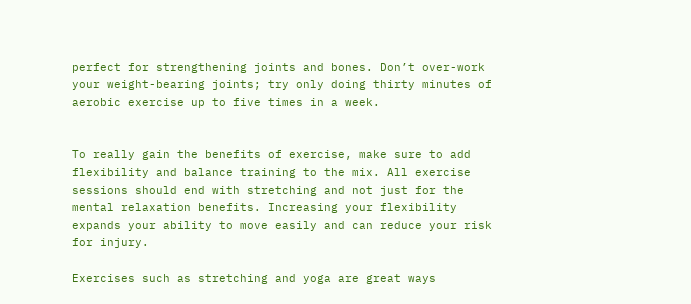perfect for strengthening joints and bones. Don’t over-work your weight-bearing joints; try only doing thirty minutes of aerobic exercise up to five times in a week.


To really gain the benefits of exercise, make sure to add flexibility and balance training to the mix. All exercise sessions should end with stretching and not just for the mental relaxation benefits. Increasing your flexibility expands your ability to move easily and can reduce your risk for injury.

Exercises such as stretching and yoga are great ways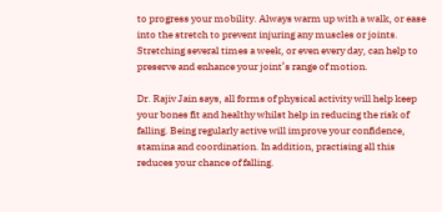to progress your mobility. Always warm up with a walk, or ease into the stretch to prevent injuring any muscles or joints. Stretching several times a week, or even every day, can help to preserve and enhance your joint’s range of motion.

Dr. Rajiv Jain says, all forms of physical activity will help keep your bones fit and healthy whilst help in reducing the risk of falling. Being regularly active will improve your confidence, stamina and coordination. In addition, practising all this reduces your chance of falling.